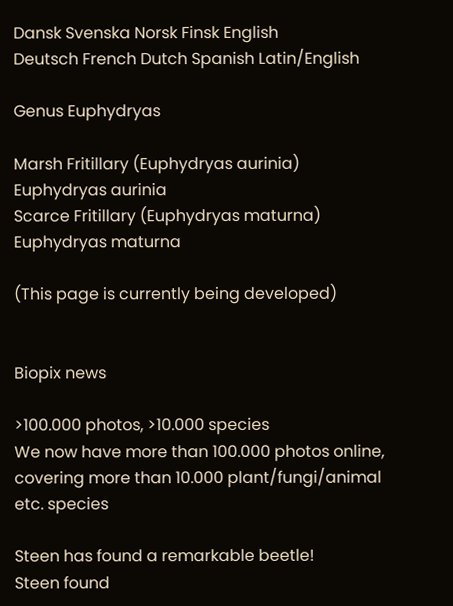Dansk Svenska Norsk Finsk English
Deutsch French Dutch Spanish Latin/English

Genus Euphydryas

Marsh Fritillary (Euphydryas aurinia)
Euphydryas aurinia
Scarce Fritillary (Euphydryas maturna)
Euphydryas maturna

(This page is currently being developed)


Biopix news

>100.000 photos, >10.000 species
We now have more than 100.000 photos online, covering more than 10.000 plant/fungi/animal etc. species

Steen has found a remarkable beetle!
Steen found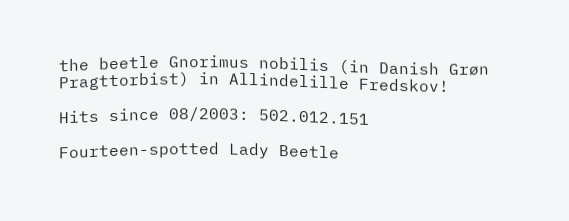the beetle Gnorimus nobilis (in Danish Grøn Pragttorbist) in Allindelille Fredskov!

Hits since 08/2003: 502.012.151

Fourteen-spotted Lady Beetle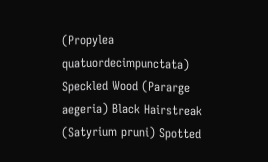(Propylea quatuordecimpunctata) Speckled Wood (Pararge aegeria) Black Hairstreak (Satyrium pruni) Spotted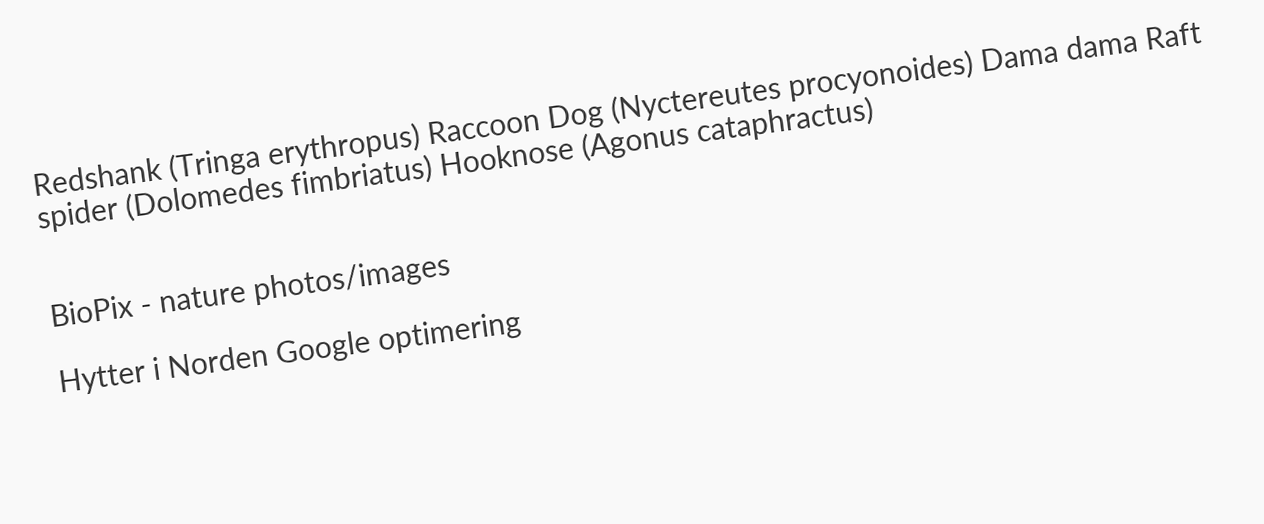Redshank (Tringa erythropus) Raccoon Dog (Nyctereutes procyonoides) Dama dama Raft spider (Dolomedes fimbriatus) Hooknose (Agonus cataphractus)


BioPix - nature photos/images

Hytter i Norden Google optimering